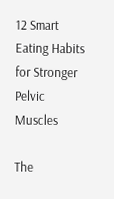12 Smart Eating Habits for Stronger Pelvic Muscles

The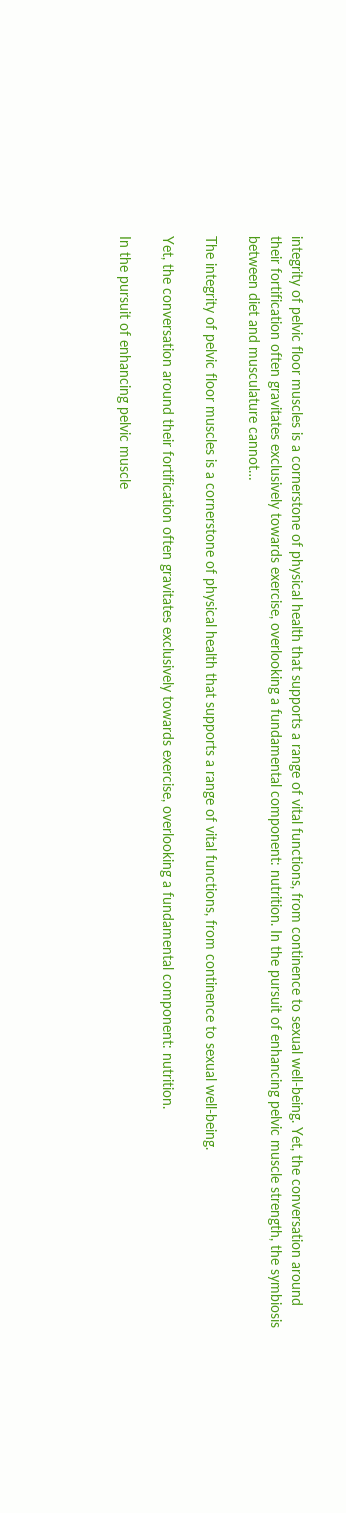integrity of pelvic floor muscles is a cornerstone of physical health that supports a range of vital functions, from continence to sexual well-being. Yet, the conversation around their fortification often gravitates exclusively towards exercise, overlooking a fundamental component: nutrition. In the pursuit of enhancing pelvic muscle strength, the symbiosis between diet and musculature cannot…

The integrity of pelvic floor muscles is a cornerstone of physical health that supports a range of vital functions, from continence to sexual well-being.

Yet, the conversation around their fortification often gravitates exclusively towards exercise, overlooking a fundamental component: nutrition.

In the pursuit of enhancing pelvic muscle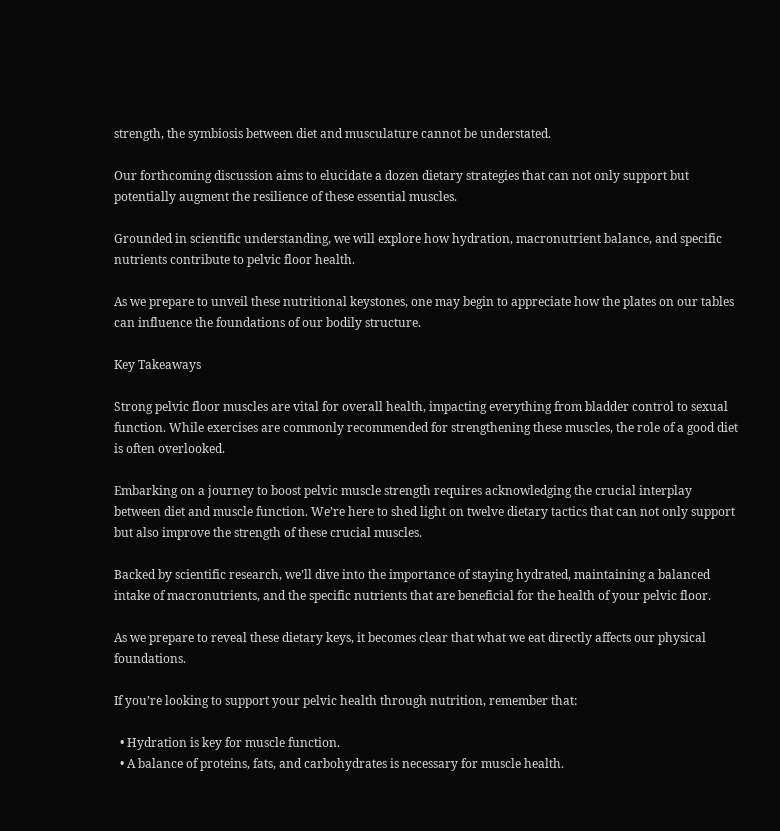strength, the symbiosis between diet and musculature cannot be understated.

Our forthcoming discussion aims to elucidate a dozen dietary strategies that can not only support but potentially augment the resilience of these essential muscles.

Grounded in scientific understanding, we will explore how hydration, macronutrient balance, and specific nutrients contribute to pelvic floor health.

As we prepare to unveil these nutritional keystones, one may begin to appreciate how the plates on our tables can influence the foundations of our bodily structure.

Key Takeaways

Strong pelvic floor muscles are vital for overall health, impacting everything from bladder control to sexual function. While exercises are commonly recommended for strengthening these muscles, the role of a good diet is often overlooked.

Embarking on a journey to boost pelvic muscle strength requires acknowledging the crucial interplay between diet and muscle function. We’re here to shed light on twelve dietary tactics that can not only support but also improve the strength of these crucial muscles.

Backed by scientific research, we’ll dive into the importance of staying hydrated, maintaining a balanced intake of macronutrients, and the specific nutrients that are beneficial for the health of your pelvic floor.

As we prepare to reveal these dietary keys, it becomes clear that what we eat directly affects our physical foundations.

If you’re looking to support your pelvic health through nutrition, remember that:

  • Hydration is key for muscle function.
  • A balance of proteins, fats, and carbohydrates is necessary for muscle health.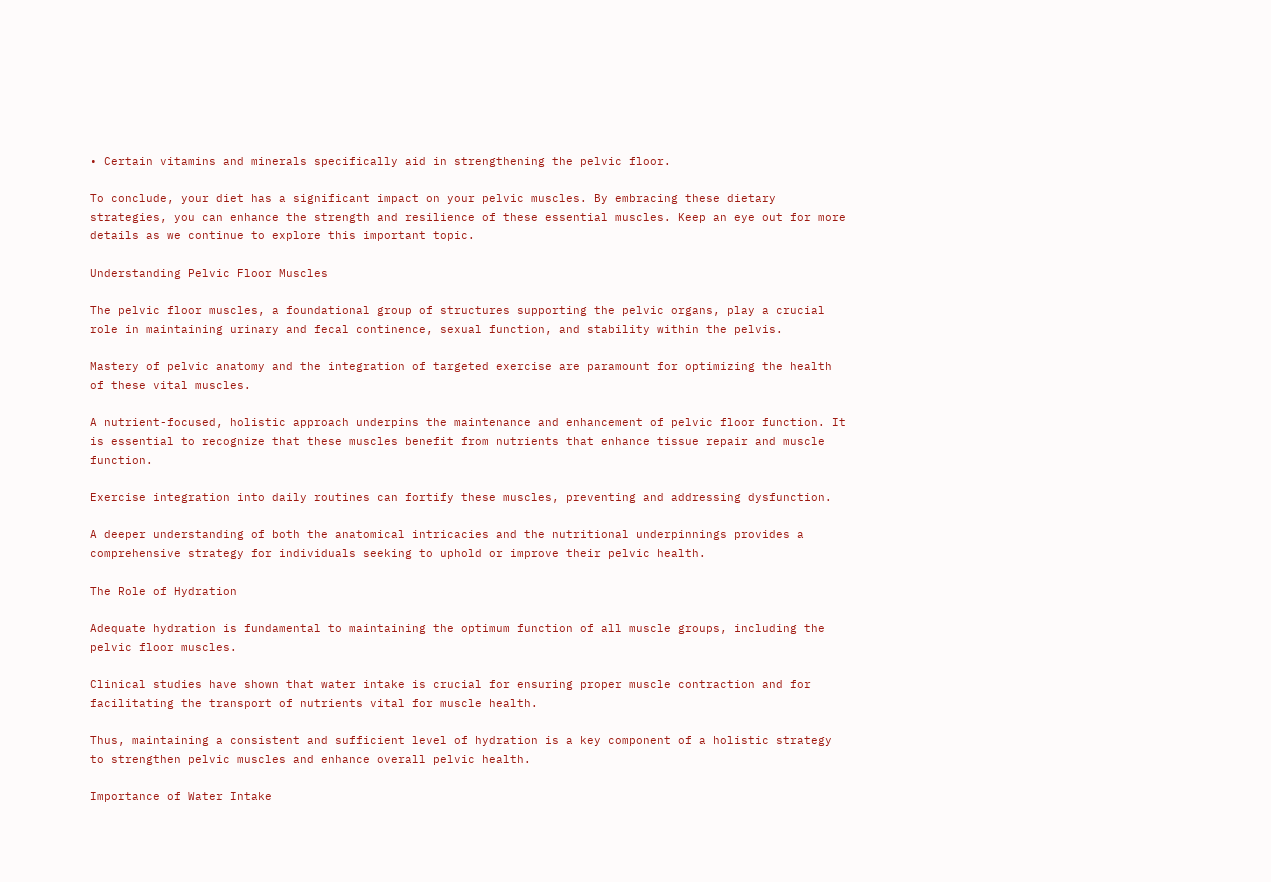• Certain vitamins and minerals specifically aid in strengthening the pelvic floor.

To conclude, your diet has a significant impact on your pelvic muscles. By embracing these dietary strategies, you can enhance the strength and resilience of these essential muscles. Keep an eye out for more details as we continue to explore this important topic.

Understanding Pelvic Floor Muscles

The pelvic floor muscles, a foundational group of structures supporting the pelvic organs, play a crucial role in maintaining urinary and fecal continence, sexual function, and stability within the pelvis.

Mastery of pelvic anatomy and the integration of targeted exercise are paramount for optimizing the health of these vital muscles.

A nutrient-focused, holistic approach underpins the maintenance and enhancement of pelvic floor function. It is essential to recognize that these muscles benefit from nutrients that enhance tissue repair and muscle function.

Exercise integration into daily routines can fortify these muscles, preventing and addressing dysfunction.

A deeper understanding of both the anatomical intricacies and the nutritional underpinnings provides a comprehensive strategy for individuals seeking to uphold or improve their pelvic health.

The Role of Hydration

Adequate hydration is fundamental to maintaining the optimum function of all muscle groups, including the pelvic floor muscles.

Clinical studies have shown that water intake is crucial for ensuring proper muscle contraction and for facilitating the transport of nutrients vital for muscle health.

Thus, maintaining a consistent and sufficient level of hydration is a key component of a holistic strategy to strengthen pelvic muscles and enhance overall pelvic health.

Importance of Water Intake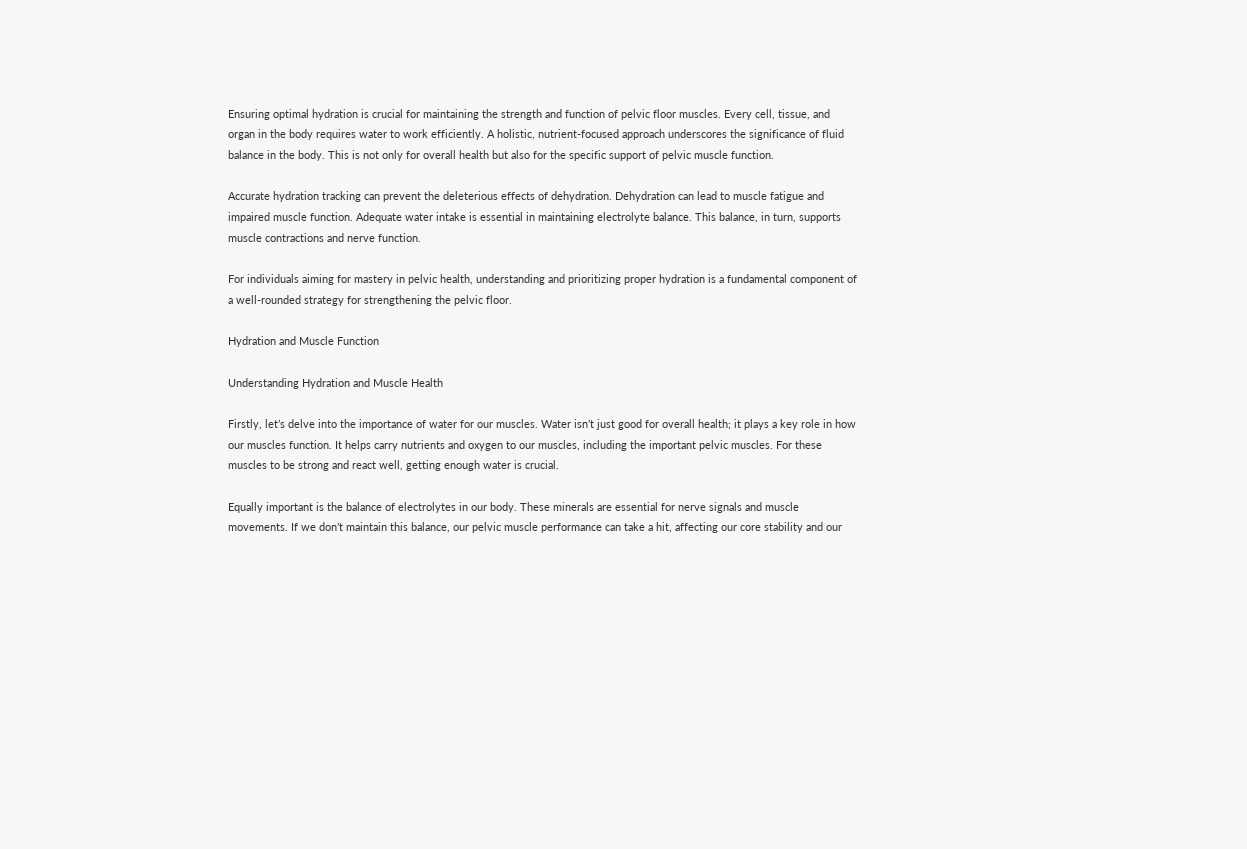Ensuring optimal hydration is crucial for maintaining the strength and function of pelvic floor muscles. Every cell, tissue, and organ in the body requires water to work efficiently. A holistic, nutrient-focused approach underscores the significance of fluid balance in the body. This is not only for overall health but also for the specific support of pelvic muscle function.

Accurate hydration tracking can prevent the deleterious effects of dehydration. Dehydration can lead to muscle fatigue and impaired muscle function. Adequate water intake is essential in maintaining electrolyte balance. This balance, in turn, supports muscle contractions and nerve function.

For individuals aiming for mastery in pelvic health, understanding and prioritizing proper hydration is a fundamental component of a well-rounded strategy for strengthening the pelvic floor.

Hydration and Muscle Function

Understanding Hydration and Muscle Health

Firstly, let’s delve into the importance of water for our muscles. Water isn’t just good for overall health; it plays a key role in how our muscles function. It helps carry nutrients and oxygen to our muscles, including the important pelvic muscles. For these muscles to be strong and react well, getting enough water is crucial.

Equally important is the balance of electrolytes in our body. These minerals are essential for nerve signals and muscle movements. If we don’t maintain this balance, our pelvic muscle performance can take a hit, affecting our core stability and our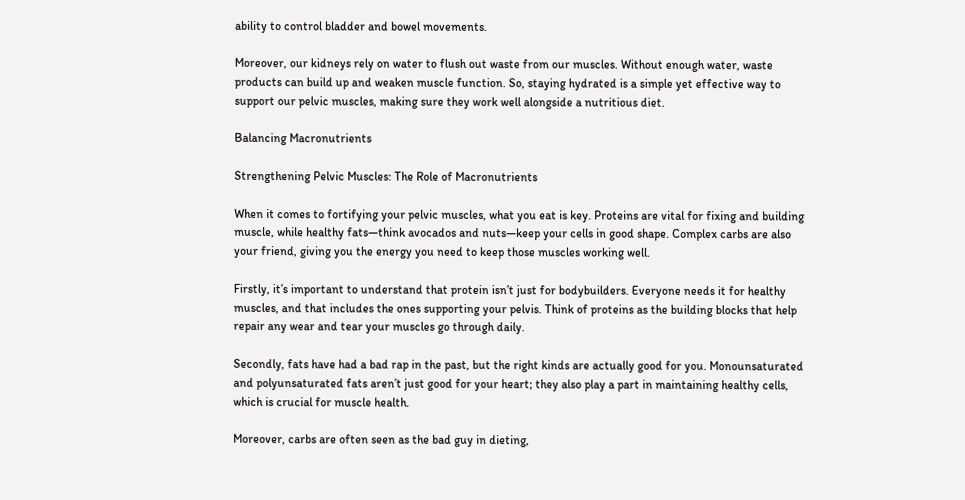ability to control bladder and bowel movements.

Moreover, our kidneys rely on water to flush out waste from our muscles. Without enough water, waste products can build up and weaken muscle function. So, staying hydrated is a simple yet effective way to support our pelvic muscles, making sure they work well alongside a nutritious diet.

Balancing Macronutrients

Strengthening Pelvic Muscles: The Role of Macronutrients

When it comes to fortifying your pelvic muscles, what you eat is key. Proteins are vital for fixing and building muscle, while healthy fats—think avocados and nuts—keep your cells in good shape. Complex carbs are also your friend, giving you the energy you need to keep those muscles working well.

Firstly, it’s important to understand that protein isn’t just for bodybuilders. Everyone needs it for healthy muscles, and that includes the ones supporting your pelvis. Think of proteins as the building blocks that help repair any wear and tear your muscles go through daily.

Secondly, fats have had a bad rap in the past, but the right kinds are actually good for you. Monounsaturated and polyunsaturated fats aren’t just good for your heart; they also play a part in maintaining healthy cells, which is crucial for muscle health.

Moreover, carbs are often seen as the bad guy in dieting,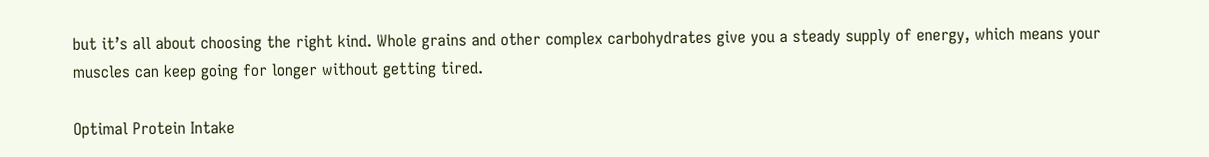but it’s all about choosing the right kind. Whole grains and other complex carbohydrates give you a steady supply of energy, which means your muscles can keep going for longer without getting tired.

Optimal Protein Intake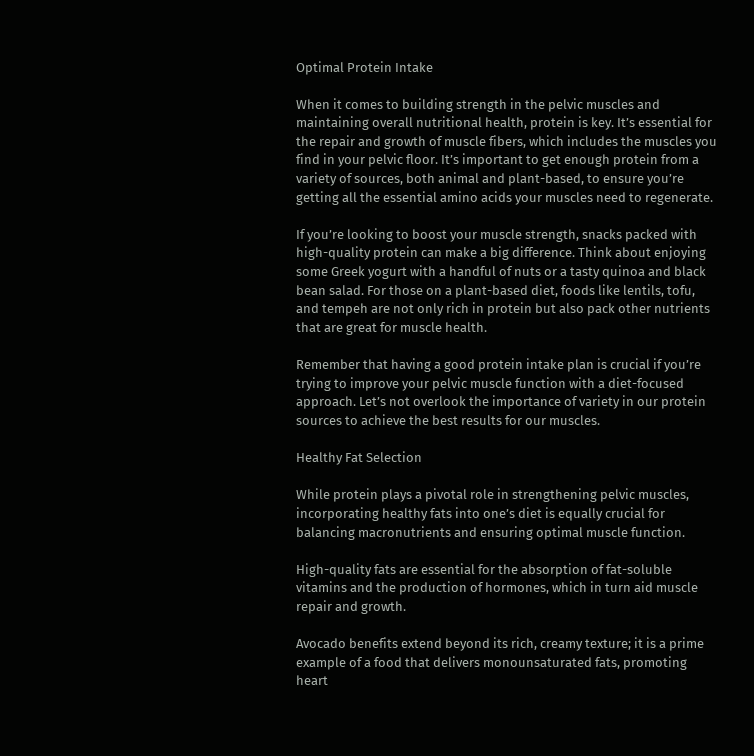Optimal Protein Intake

When it comes to building strength in the pelvic muscles and maintaining overall nutritional health, protein is key. It’s essential for the repair and growth of muscle fibers, which includes the muscles you find in your pelvic floor. It’s important to get enough protein from a variety of sources, both animal and plant-based, to ensure you’re getting all the essential amino acids your muscles need to regenerate.

If you’re looking to boost your muscle strength, snacks packed with high-quality protein can make a big difference. Think about enjoying some Greek yogurt with a handful of nuts or a tasty quinoa and black bean salad. For those on a plant-based diet, foods like lentils, tofu, and tempeh are not only rich in protein but also pack other nutrients that are great for muscle health.

Remember that having a good protein intake plan is crucial if you’re trying to improve your pelvic muscle function with a diet-focused approach. Let’s not overlook the importance of variety in our protein sources to achieve the best results for our muscles.

Healthy Fat Selection

While protein plays a pivotal role in strengthening pelvic muscles, incorporating healthy fats into one’s diet is equally crucial for balancing macronutrients and ensuring optimal muscle function.

High-quality fats are essential for the absorption of fat-soluble vitamins and the production of hormones, which in turn aid muscle repair and growth.

Avocado benefits extend beyond its rich, creamy texture; it is a prime example of a food that delivers monounsaturated fats, promoting heart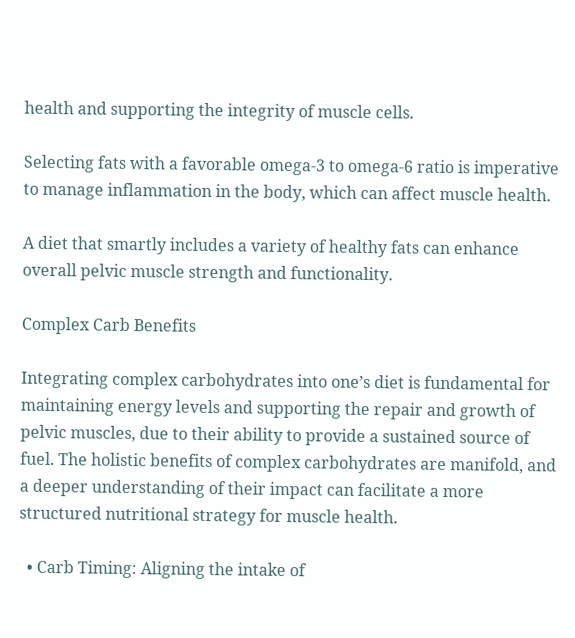health and supporting the integrity of muscle cells.

Selecting fats with a favorable omega-3 to omega-6 ratio is imperative to manage inflammation in the body, which can affect muscle health.

A diet that smartly includes a variety of healthy fats can enhance overall pelvic muscle strength and functionality.

Complex Carb Benefits

Integrating complex carbohydrates into one’s diet is fundamental for maintaining energy levels and supporting the repair and growth of pelvic muscles, due to their ability to provide a sustained source of fuel. The holistic benefits of complex carbohydrates are manifold, and a deeper understanding of their impact can facilitate a more structured nutritional strategy for muscle health.

  • Carb Timing: Aligning the intake of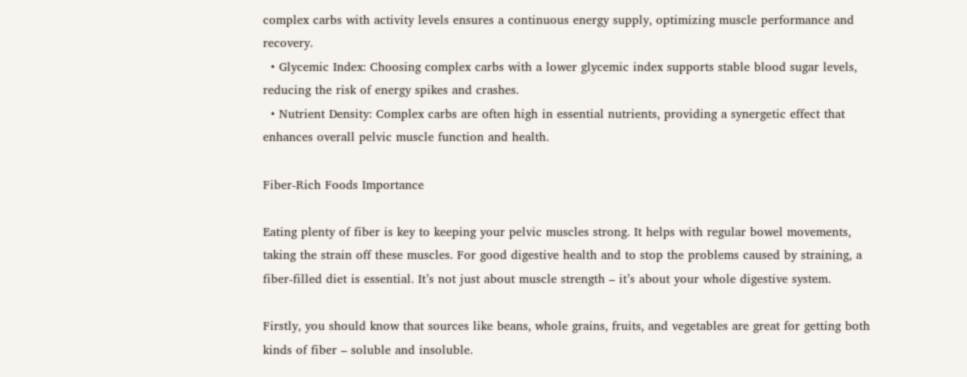complex carbs with activity levels ensures a continuous energy supply, optimizing muscle performance and recovery.
  • Glycemic Index: Choosing complex carbs with a lower glycemic index supports stable blood sugar levels, reducing the risk of energy spikes and crashes.
  • Nutrient Density: Complex carbs are often high in essential nutrients, providing a synergetic effect that enhances overall pelvic muscle function and health.

Fiber-Rich Foods Importance

Eating plenty of fiber is key to keeping your pelvic muscles strong. It helps with regular bowel movements, taking the strain off these muscles. For good digestive health and to stop the problems caused by straining, a fiber-filled diet is essential. It’s not just about muscle strength – it’s about your whole digestive system.

Firstly, you should know that sources like beans, whole grains, fruits, and vegetables are great for getting both kinds of fiber – soluble and insoluble.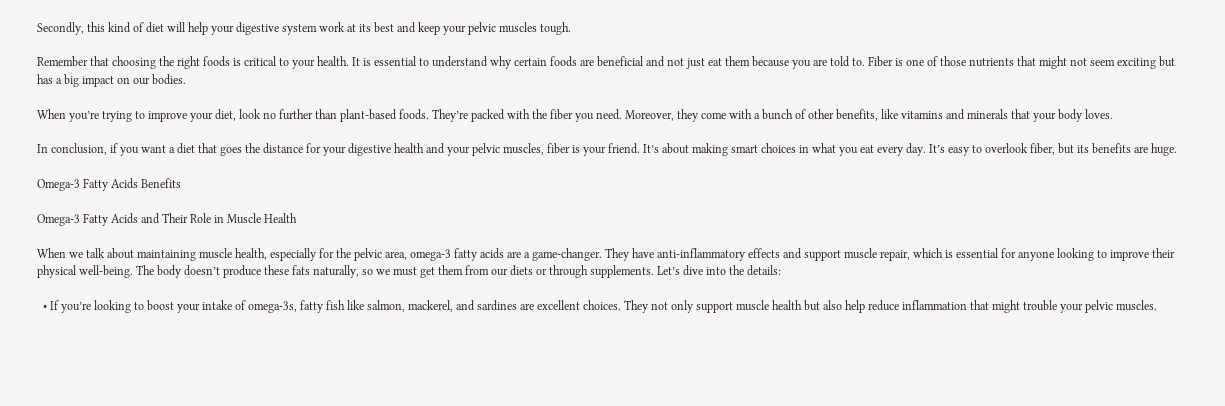Secondly, this kind of diet will help your digestive system work at its best and keep your pelvic muscles tough.

Remember that choosing the right foods is critical to your health. It is essential to understand why certain foods are beneficial and not just eat them because you are told to. Fiber is one of those nutrients that might not seem exciting but has a big impact on our bodies.

When you’re trying to improve your diet, look no further than plant-based foods. They’re packed with the fiber you need. Moreover, they come with a bunch of other benefits, like vitamins and minerals that your body loves.

In conclusion, if you want a diet that goes the distance for your digestive health and your pelvic muscles, fiber is your friend. It’s about making smart choices in what you eat every day. It’s easy to overlook fiber, but its benefits are huge.

Omega-3 Fatty Acids Benefits

Omega-3 Fatty Acids and Their Role in Muscle Health

When we talk about maintaining muscle health, especially for the pelvic area, omega-3 fatty acids are a game-changer. They have anti-inflammatory effects and support muscle repair, which is essential for anyone looking to improve their physical well-being. The body doesn’t produce these fats naturally, so we must get them from our diets or through supplements. Let’s dive into the details:

  • If you’re looking to boost your intake of omega-3s, fatty fish like salmon, mackerel, and sardines are excellent choices. They not only support muscle health but also help reduce inflammation that might trouble your pelvic muscles.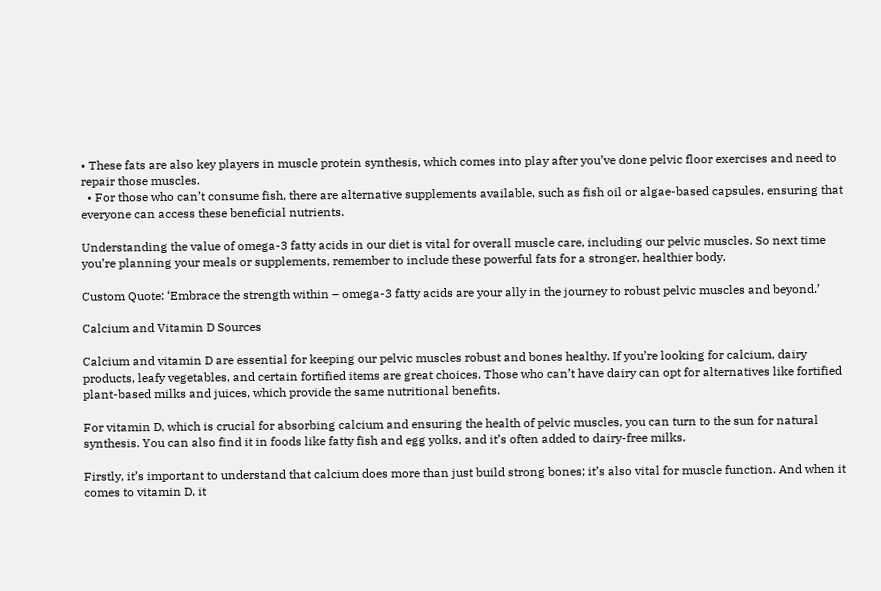• These fats are also key players in muscle protein synthesis, which comes into play after you’ve done pelvic floor exercises and need to repair those muscles.
  • For those who can’t consume fish, there are alternative supplements available, such as fish oil or algae-based capsules, ensuring that everyone can access these beneficial nutrients.

Understanding the value of omega-3 fatty acids in our diet is vital for overall muscle care, including our pelvic muscles. So next time you’re planning your meals or supplements, remember to include these powerful fats for a stronger, healthier body.

Custom Quote: ‘Embrace the strength within – omega-3 fatty acids are your ally in the journey to robust pelvic muscles and beyond.’

Calcium and Vitamin D Sources

Calcium and vitamin D are essential for keeping our pelvic muscles robust and bones healthy. If you’re looking for calcium, dairy products, leafy vegetables, and certain fortified items are great choices. Those who can’t have dairy can opt for alternatives like fortified plant-based milks and juices, which provide the same nutritional benefits.

For vitamin D, which is crucial for absorbing calcium and ensuring the health of pelvic muscles, you can turn to the sun for natural synthesis. You can also find it in foods like fatty fish and egg yolks, and it’s often added to dairy-free milks.

Firstly, it’s important to understand that calcium does more than just build strong bones; it’s also vital for muscle function. And when it comes to vitamin D, it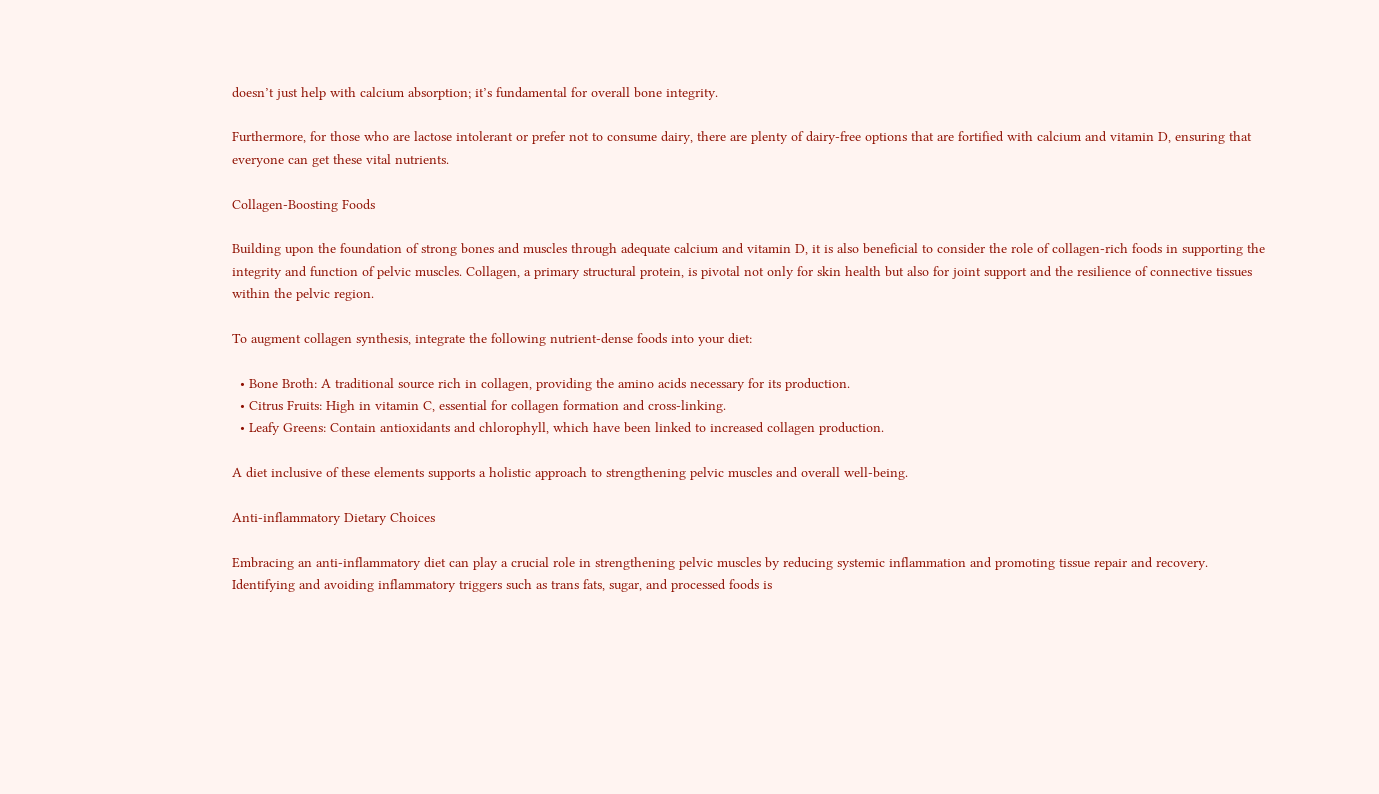doesn’t just help with calcium absorption; it’s fundamental for overall bone integrity.

Furthermore, for those who are lactose intolerant or prefer not to consume dairy, there are plenty of dairy-free options that are fortified with calcium and vitamin D, ensuring that everyone can get these vital nutrients.

Collagen-Boosting Foods

Building upon the foundation of strong bones and muscles through adequate calcium and vitamin D, it is also beneficial to consider the role of collagen-rich foods in supporting the integrity and function of pelvic muscles. Collagen, a primary structural protein, is pivotal not only for skin health but also for joint support and the resilience of connective tissues within the pelvic region.

To augment collagen synthesis, integrate the following nutrient-dense foods into your diet:

  • Bone Broth: A traditional source rich in collagen, providing the amino acids necessary for its production.
  • Citrus Fruits: High in vitamin C, essential for collagen formation and cross-linking.
  • Leafy Greens: Contain antioxidants and chlorophyll, which have been linked to increased collagen production.

A diet inclusive of these elements supports a holistic approach to strengthening pelvic muscles and overall well-being.

Anti-inflammatory Dietary Choices

Embracing an anti-inflammatory diet can play a crucial role in strengthening pelvic muscles by reducing systemic inflammation and promoting tissue repair and recovery. Identifying and avoiding inflammatory triggers such as trans fats, sugar, and processed foods is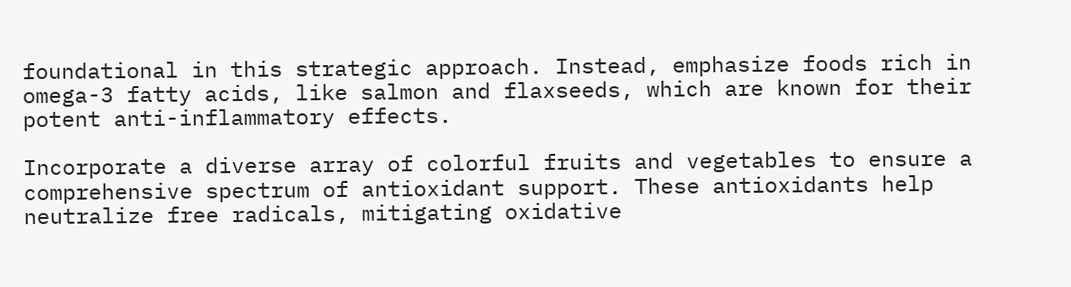foundational in this strategic approach. Instead, emphasize foods rich in omega-3 fatty acids, like salmon and flaxseeds, which are known for their potent anti-inflammatory effects.

Incorporate a diverse array of colorful fruits and vegetables to ensure a comprehensive spectrum of antioxidant support. These antioxidants help neutralize free radicals, mitigating oxidative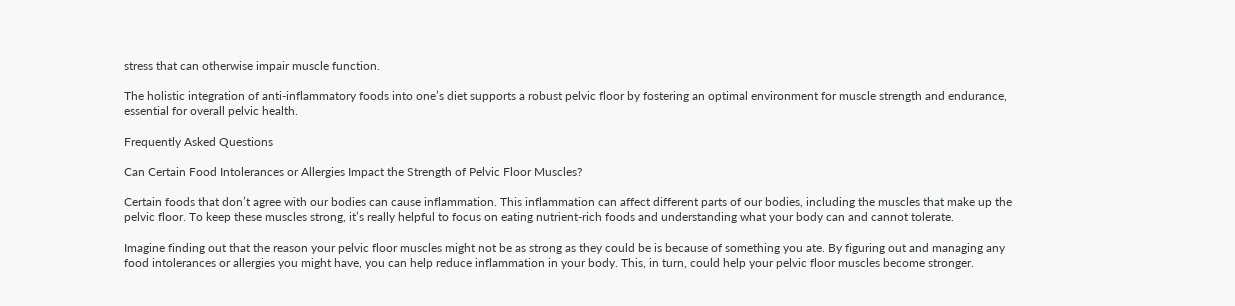stress that can otherwise impair muscle function.

The holistic integration of anti-inflammatory foods into one’s diet supports a robust pelvic floor by fostering an optimal environment for muscle strength and endurance, essential for overall pelvic health.

Frequently Asked Questions

Can Certain Food Intolerances or Allergies Impact the Strength of Pelvic Floor Muscles?

Certain foods that don’t agree with our bodies can cause inflammation. This inflammation can affect different parts of our bodies, including the muscles that make up the pelvic floor. To keep these muscles strong, it’s really helpful to focus on eating nutrient-rich foods and understanding what your body can and cannot tolerate.

Imagine finding out that the reason your pelvic floor muscles might not be as strong as they could be is because of something you ate. By figuring out and managing any food intolerances or allergies you might have, you can help reduce inflammation in your body. This, in turn, could help your pelvic floor muscles become stronger.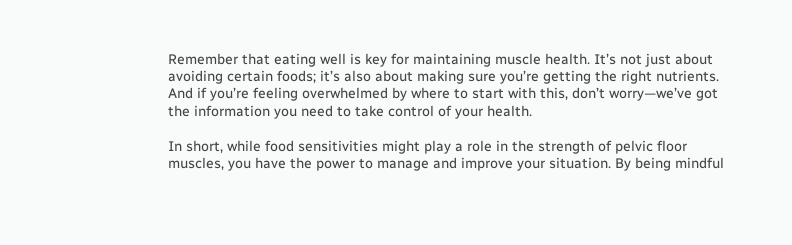Remember that eating well is key for maintaining muscle health. It’s not just about avoiding certain foods; it’s also about making sure you’re getting the right nutrients. And if you’re feeling overwhelmed by where to start with this, don’t worry—we’ve got the information you need to take control of your health.

In short, while food sensitivities might play a role in the strength of pelvic floor muscles, you have the power to manage and improve your situation. By being mindful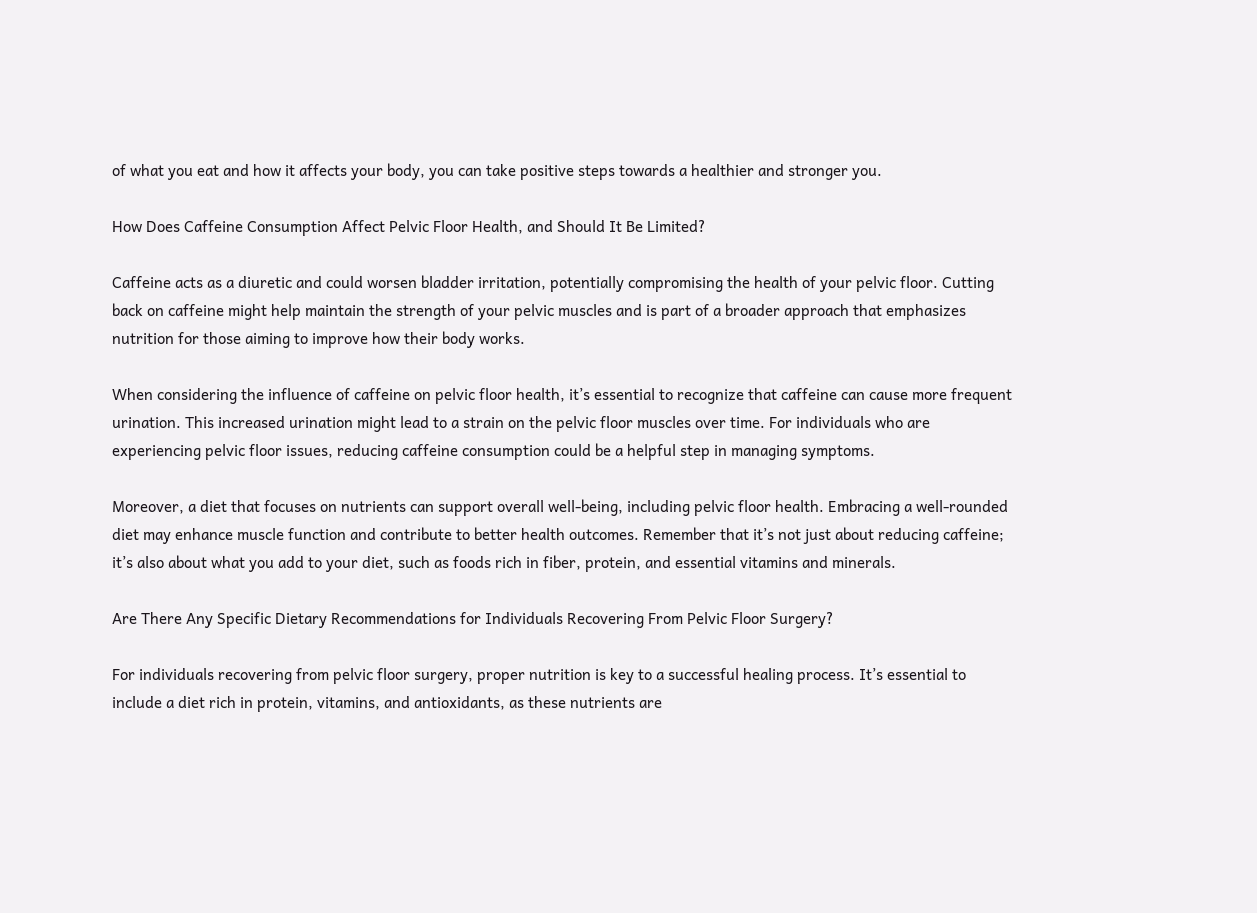of what you eat and how it affects your body, you can take positive steps towards a healthier and stronger you.

How Does Caffeine Consumption Affect Pelvic Floor Health, and Should It Be Limited?

Caffeine acts as a diuretic and could worsen bladder irritation, potentially compromising the health of your pelvic floor. Cutting back on caffeine might help maintain the strength of your pelvic muscles and is part of a broader approach that emphasizes nutrition for those aiming to improve how their body works.

When considering the influence of caffeine on pelvic floor health, it’s essential to recognize that caffeine can cause more frequent urination. This increased urination might lead to a strain on the pelvic floor muscles over time. For individuals who are experiencing pelvic floor issues, reducing caffeine consumption could be a helpful step in managing symptoms.

Moreover, a diet that focuses on nutrients can support overall well-being, including pelvic floor health. Embracing a well-rounded diet may enhance muscle function and contribute to better health outcomes. Remember that it’s not just about reducing caffeine; it’s also about what you add to your diet, such as foods rich in fiber, protein, and essential vitamins and minerals.

Are There Any Specific Dietary Recommendations for Individuals Recovering From Pelvic Floor Surgery?

For individuals recovering from pelvic floor surgery, proper nutrition is key to a successful healing process. It’s essential to include a diet rich in protein, vitamins, and antioxidants, as these nutrients are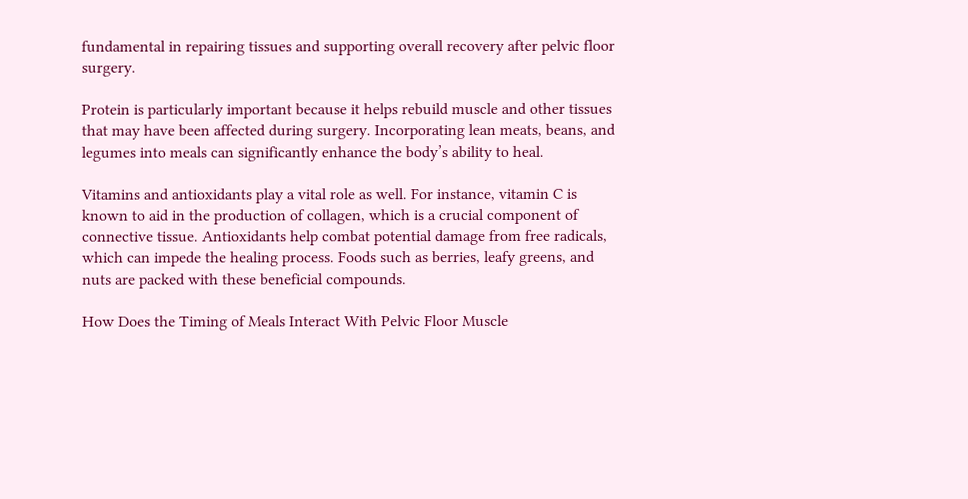fundamental in repairing tissues and supporting overall recovery after pelvic floor surgery.

Protein is particularly important because it helps rebuild muscle and other tissues that may have been affected during surgery. Incorporating lean meats, beans, and legumes into meals can significantly enhance the body’s ability to heal.

Vitamins and antioxidants play a vital role as well. For instance, vitamin C is known to aid in the production of collagen, which is a crucial component of connective tissue. Antioxidants help combat potential damage from free radicals, which can impede the healing process. Foods such as berries, leafy greens, and nuts are packed with these beneficial compounds.

How Does the Timing of Meals Interact With Pelvic Floor Muscle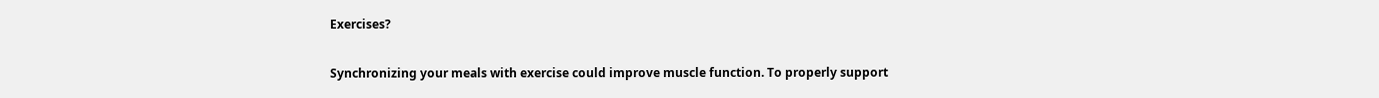Exercises?

Synchronizing your meals with exercise could improve muscle function. To properly support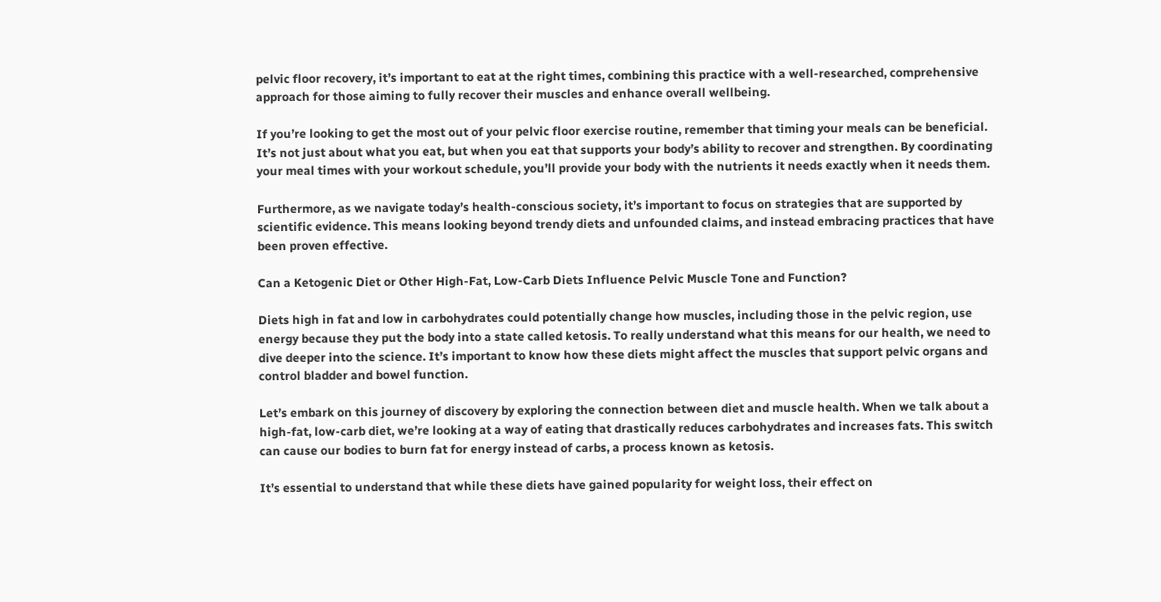pelvic floor recovery, it’s important to eat at the right times, combining this practice with a well-researched, comprehensive approach for those aiming to fully recover their muscles and enhance overall wellbeing.

If you’re looking to get the most out of your pelvic floor exercise routine, remember that timing your meals can be beneficial. It’s not just about what you eat, but when you eat that supports your body’s ability to recover and strengthen. By coordinating your meal times with your workout schedule, you’ll provide your body with the nutrients it needs exactly when it needs them.

Furthermore, as we navigate today’s health-conscious society, it’s important to focus on strategies that are supported by scientific evidence. This means looking beyond trendy diets and unfounded claims, and instead embracing practices that have been proven effective.

Can a Ketogenic Diet or Other High-Fat, Low-Carb Diets Influence Pelvic Muscle Tone and Function?

Diets high in fat and low in carbohydrates could potentially change how muscles, including those in the pelvic region, use energy because they put the body into a state called ketosis. To really understand what this means for our health, we need to dive deeper into the science. It’s important to know how these diets might affect the muscles that support pelvic organs and control bladder and bowel function.

Let’s embark on this journey of discovery by exploring the connection between diet and muscle health. When we talk about a high-fat, low-carb diet, we’re looking at a way of eating that drastically reduces carbohydrates and increases fats. This switch can cause our bodies to burn fat for energy instead of carbs, a process known as ketosis.

It’s essential to understand that while these diets have gained popularity for weight loss, their effect on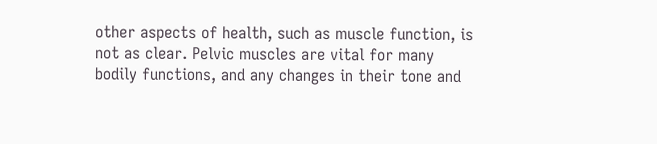other aspects of health, such as muscle function, is not as clear. Pelvic muscles are vital for many bodily functions, and any changes in their tone and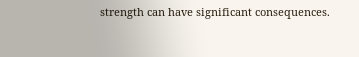strength can have significant consequences.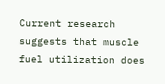Current research suggests that muscle fuel utilization does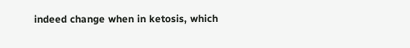indeed change when in ketosis, which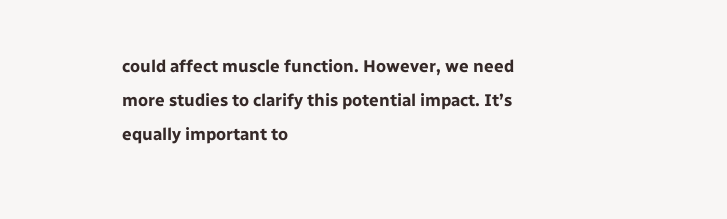could affect muscle function. However, we need more studies to clarify this potential impact. It’s equally important to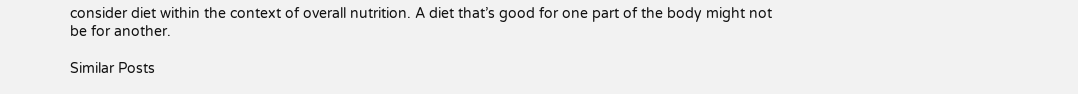consider diet within the context of overall nutrition. A diet that’s good for one part of the body might not be for another.

Similar Posts